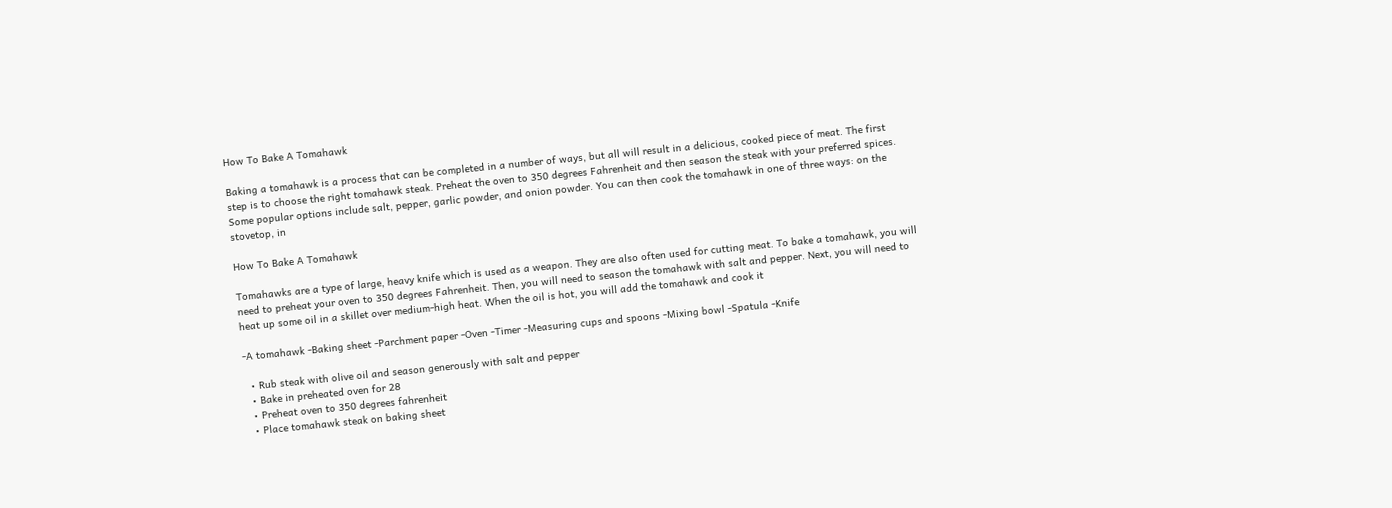How To Bake A Tomahawk

Baking a tomahawk is a process that can be completed in a number of ways, but all will result in a delicious, cooked piece of meat. The first step is to choose the right tomahawk steak. Preheat the oven to 350 degrees Fahrenheit and then season the steak with your preferred spices. Some popular options include salt, pepper, garlic powder, and onion powder. You can then cook the tomahawk in one of three ways: on the stovetop, in

How To Bake A Tomahawk

Tomahawks are a type of large, heavy knife which is used as a weapon. They are also often used for cutting meat. To bake a tomahawk, you will need to preheat your oven to 350 degrees Fahrenheit. Then, you will need to season the tomahawk with salt and pepper. Next, you will need to heat up some oil in a skillet over medium-high heat. When the oil is hot, you will add the tomahawk and cook it

-A tomahawk -Baking sheet -Parchment paper -Oven -Timer -Measuring cups and spoons -Mixing bowl -Spatula -Knife

  • Rub steak with olive oil and season generously with salt and pepper
  • Bake in preheated oven for 28
  • Preheat oven to 350 degrees fahrenheit
  • Place tomahawk steak on baking sheet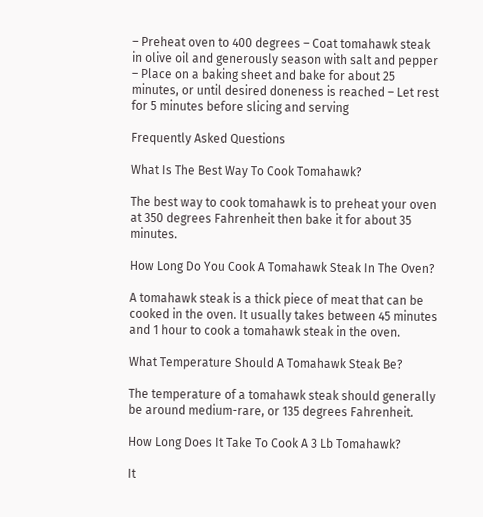– Preheat oven to 400 degrees – Coat tomahawk steak in olive oil and generously season with salt and pepper – Place on a baking sheet and bake for about 25 minutes, or until desired doneness is reached – Let rest for 5 minutes before slicing and serving

Frequently Asked Questions

What Is The Best Way To Cook Tomahawk?

The best way to cook tomahawk is to preheat your oven at 350 degrees Fahrenheit then bake it for about 35 minutes.

How Long Do You Cook A Tomahawk Steak In The Oven?

A tomahawk steak is a thick piece of meat that can be cooked in the oven. It usually takes between 45 minutes and 1 hour to cook a tomahawk steak in the oven.

What Temperature Should A Tomahawk Steak Be?

The temperature of a tomahawk steak should generally be around medium-rare, or 135 degrees Fahrenheit.

How Long Does It Take To Cook A 3 Lb Tomahawk?

It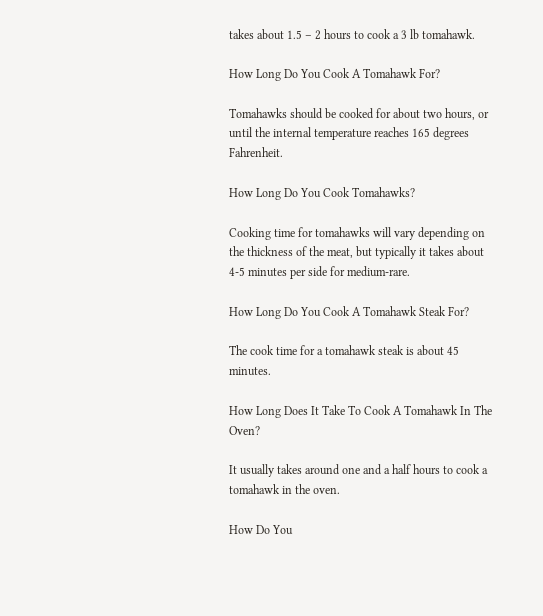takes about 1.5 – 2 hours to cook a 3 lb tomahawk.

How Long Do You Cook A Tomahawk For?

Tomahawks should be cooked for about two hours, or until the internal temperature reaches 165 degrees Fahrenheit.

How Long Do You Cook Tomahawks?

Cooking time for tomahawks will vary depending on the thickness of the meat, but typically it takes about 4-5 minutes per side for medium-rare.

How Long Do You Cook A Tomahawk Steak For?

The cook time for a tomahawk steak is about 45 minutes.

How Long Does It Take To Cook A Tomahawk In The Oven?

It usually takes around one and a half hours to cook a tomahawk in the oven.

How Do You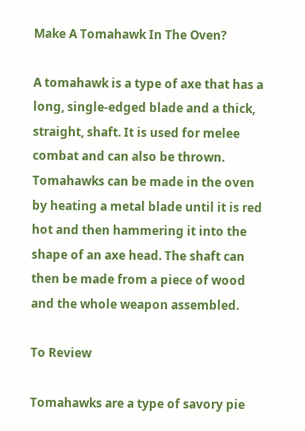Make A Tomahawk In The Oven?

A tomahawk is a type of axe that has a long, single-edged blade and a thick, straight, shaft. It is used for melee combat and can also be thrown. Tomahawks can be made in the oven by heating a metal blade until it is red hot and then hammering it into the shape of an axe head. The shaft can then be made from a piece of wood and the whole weapon assembled.

To Review

Tomahawks are a type of savory pie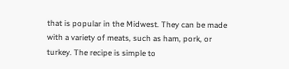that is popular in the Midwest. They can be made with a variety of meats, such as ham, pork, or turkey. The recipe is simple to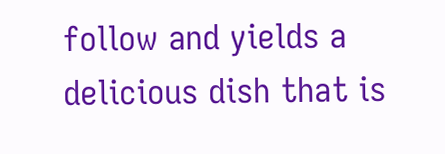follow and yields a delicious dish that is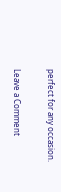perfect for any occasion.

Leave a Comment